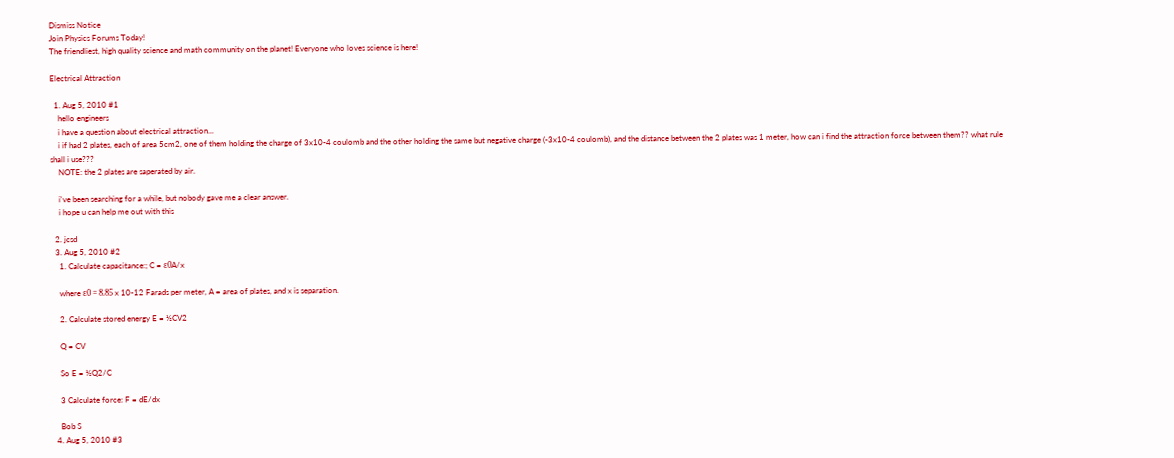Dismiss Notice
Join Physics Forums Today!
The friendliest, high quality science and math community on the planet! Everyone who loves science is here!

Electrical Attraction

  1. Aug 5, 2010 #1
    hello engineers
    i have a question about electrical attraction...
    i if had 2 plates, each of area 5cm2, one of them holding the charge of 3x10-4 coulomb and the other holding the same but negative charge (-3x10-4 coulomb), and the distance between the 2 plates was 1 meter, how can i find the attraction force between them?? what rule shall i use???
    NOTE: the 2 plates are saperated by air.

    i've been searching for a while, but nobody gave me a clear answer.
    i hope u can help me out with this

  2. jcsd
  3. Aug 5, 2010 #2
    1. Calculate capacitance:; C = ε0A/x

    where ε0 = 8.85 x 10-12 Farads per meter, A = area of plates, and x is separation.

    2. Calculate stored energy E = ½CV2

    Q = CV

    So E = ½Q2/C

    3 Calculate force: F = dE/dx

    Bob S
  4. Aug 5, 2010 #3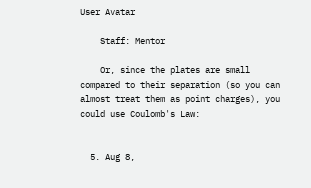User Avatar

    Staff: Mentor

    Or, since the plates are small compared to their separation (so you can almost treat them as point charges), you could use Coulomb's Law:


  5. Aug 8,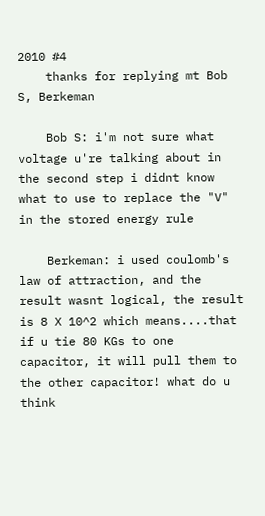2010 #4
    thanks for replying mt Bob S, Berkeman

    Bob S: i'm not sure what voltage u're talking about in the second step i didnt know what to use to replace the "V" in the stored energy rule

    Berkeman: i used coulomb's law of attraction, and the result wasnt logical, the result is 8 X 10^2 which means....that if u tie 80 KGs to one capacitor, it will pull them to the other capacitor! what do u think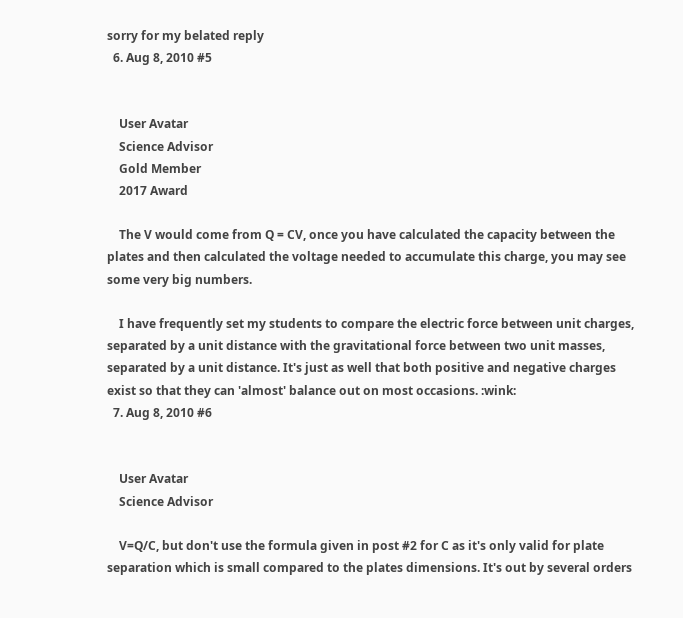sorry for my belated reply
  6. Aug 8, 2010 #5


    User Avatar
    Science Advisor
    Gold Member
    2017 Award

    The V would come from Q = CV, once you have calculated the capacity between the plates and then calculated the voltage needed to accumulate this charge, you may see some very big numbers.

    I have frequently set my students to compare the electric force between unit charges, separated by a unit distance with the gravitational force between two unit masses, separated by a unit distance. It's just as well that both positive and negative charges exist so that they can 'almost' balance out on most occasions. :wink:
  7. Aug 8, 2010 #6


    User Avatar
    Science Advisor

    V=Q/C, but don't use the formula given in post #2 for C as it's only valid for plate separation which is small compared to the plates dimensions. It's out by several orders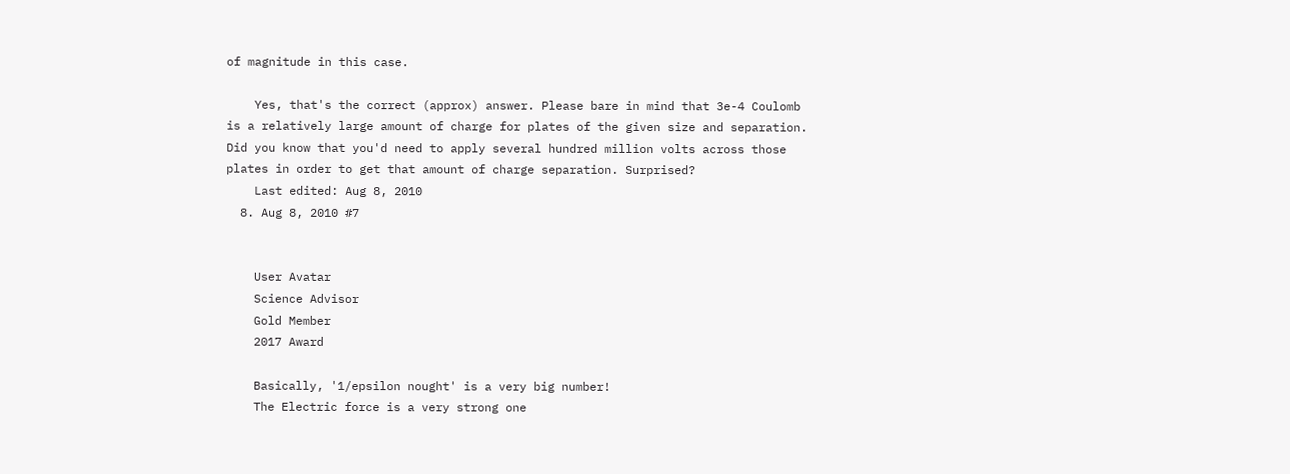of magnitude in this case.

    Yes, that's the correct (approx) answer. Please bare in mind that 3e-4 Coulomb is a relatively large amount of charge for plates of the given size and separation. Did you know that you'd need to apply several hundred million volts across those plates in order to get that amount of charge separation. Surprised?
    Last edited: Aug 8, 2010
  8. Aug 8, 2010 #7


    User Avatar
    Science Advisor
    Gold Member
    2017 Award

    Basically, '1/epsilon nought' is a very big number!
    The Electric force is a very strong one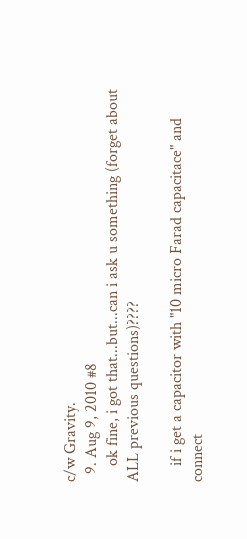c/w Gravity.
  9. Aug 9, 2010 #8
    ok fine, i got that...but...can i ask u something (forget about ALL previous questions)????

    if i get a capacitor with "10 micro Farad capacitace" and connect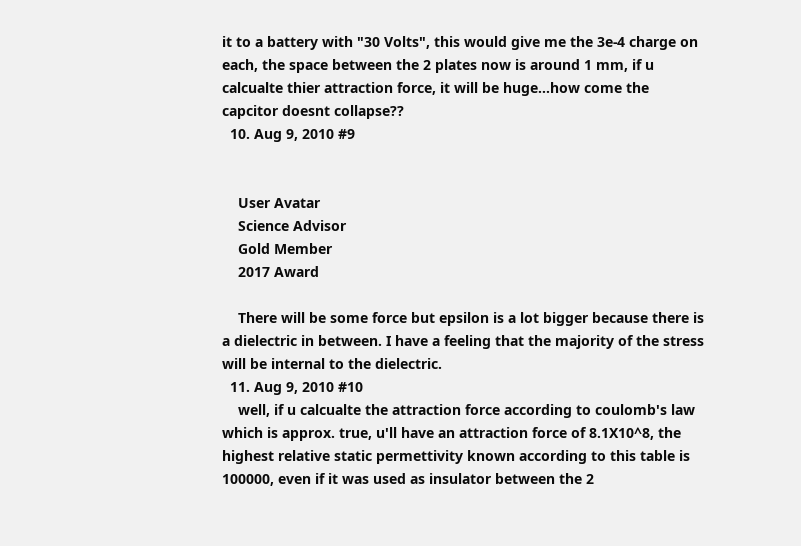it to a battery with "30 Volts", this would give me the 3e-4 charge on each, the space between the 2 plates now is around 1 mm, if u calcualte thier attraction force, it will be huge...how come the capcitor doesnt collapse??
  10. Aug 9, 2010 #9


    User Avatar
    Science Advisor
    Gold Member
    2017 Award

    There will be some force but epsilon is a lot bigger because there is a dielectric in between. I have a feeling that the majority of the stress will be internal to the dielectric.
  11. Aug 9, 2010 #10
    well, if u calcualte the attraction force according to coulomb's law which is approx. true, u'll have an attraction force of 8.1X10^8, the highest relative static permettivity known according to this table is 100000, even if it was used as insulator between the 2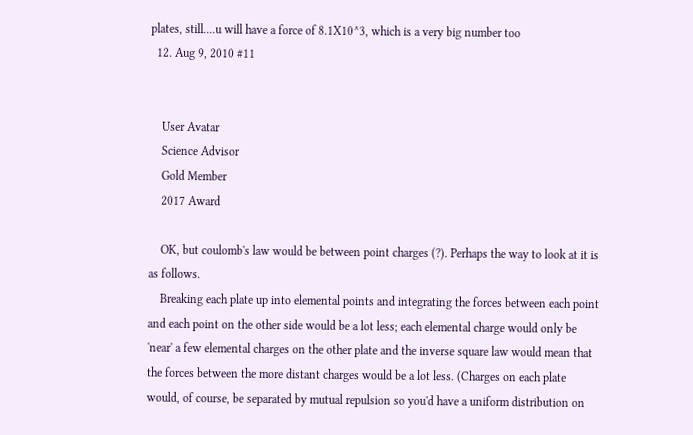plates, still....u will have a force of 8.1X10^3, which is a very big number too
  12. Aug 9, 2010 #11


    User Avatar
    Science Advisor
    Gold Member
    2017 Award

    OK, but coulomb's law would be between point charges (?). Perhaps the way to look at it is as follows.
    Breaking each plate up into elemental points and integrating the forces between each point and each point on the other side would be a lot less; each elemental charge would only be 'near' a few elemental charges on the other plate and the inverse square law would mean that the forces between the more distant charges would be a lot less. (Charges on each plate would, of course, be separated by mutual repulsion so you'd have a uniform distribution on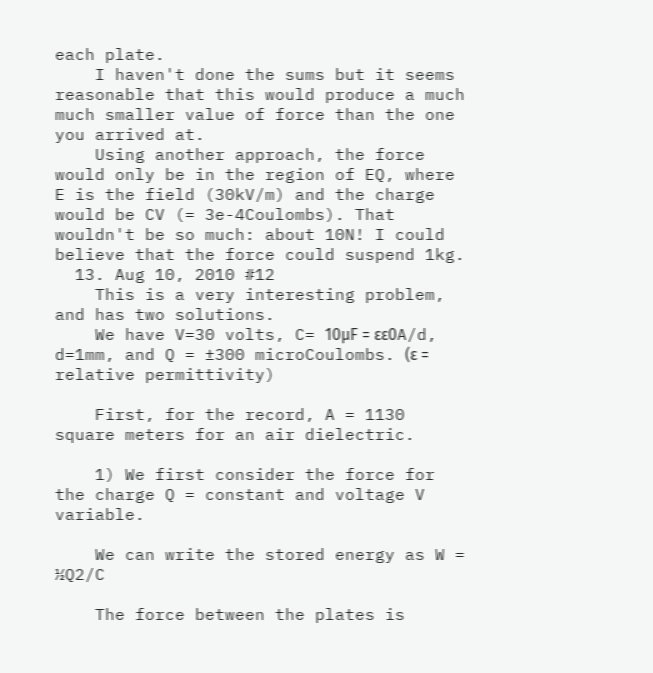each plate.
    I haven't done the sums but it seems reasonable that this would produce a much much smaller value of force than the one you arrived at.
    Using another approach, the force would only be in the region of EQ, where E is the field (30kV/m) and the charge would be CV (= 3e-4Coulombs). That wouldn't be so much: about 10N! I could believe that the force could suspend 1kg.
  13. Aug 10, 2010 #12
    This is a very interesting problem, and has two solutions.
    We have V=30 volts, C= 10μF = εε0A/d, d=1mm, and Q = ±300 microCoulombs. (ε = relative permittivity)

    First, for the record, A = 1130 square meters for an air dielectric.

    1) We first consider the force for the charge Q = constant and voltage V variable.

    We can write the stored energy as W = ½Q2/C

    The force between the plates is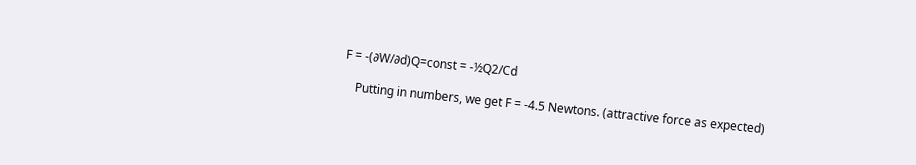F = -(∂W/∂d)Q=const = -½Q2/Cd

    Putting in numbers, we get F = -4.5 Newtons. (attractive force as expected)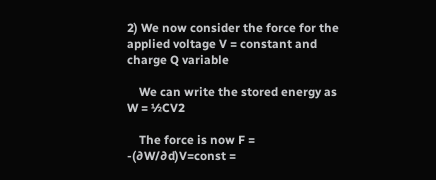2) We now consider the force for the applied voltage V = constant and charge Q variable

    We can write the stored energy as W = ½CV2

    The force is now F = -(∂W/∂d)V=const =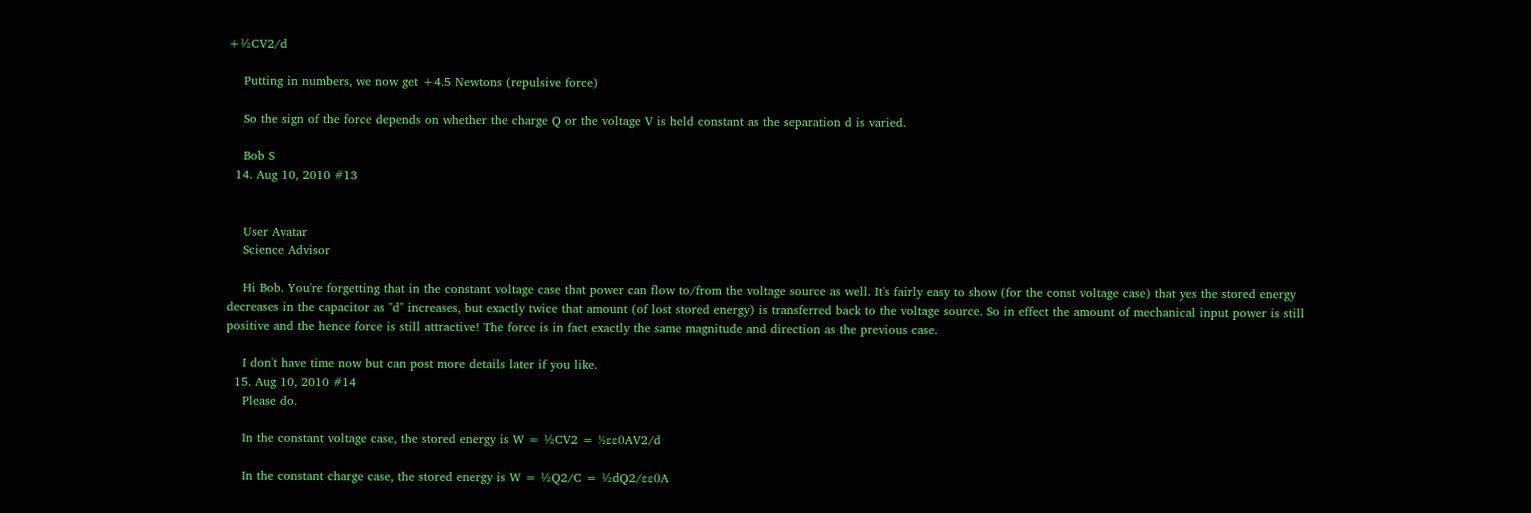+½CV2/d

    Putting in numbers, we now get +4.5 Newtons (repulsive force)

    So the sign of the force depends on whether the charge Q or the voltage V is held constant as the separation d is varied.

    Bob S
  14. Aug 10, 2010 #13


    User Avatar
    Science Advisor

    Hi Bob. You're forgetting that in the constant voltage case that power can flow to/from the voltage source as well. It's fairly easy to show (for the const voltage case) that yes the stored energy decreases in the capacitor as "d" increases, but exactly twice that amount (of lost stored energy) is transferred back to the voltage source. So in effect the amount of mechanical input power is still positive and the hence force is still attractive! The force is in fact exactly the same magnitude and direction as the previous case.

    I don't have time now but can post more details later if you like.
  15. Aug 10, 2010 #14
    Please do.

    In the constant voltage case, the stored energy is W = ½CV2 = ½εε0AV2/d

    In the constant charge case, the stored energy is W = ½Q2/C = ½dQ2/εε0A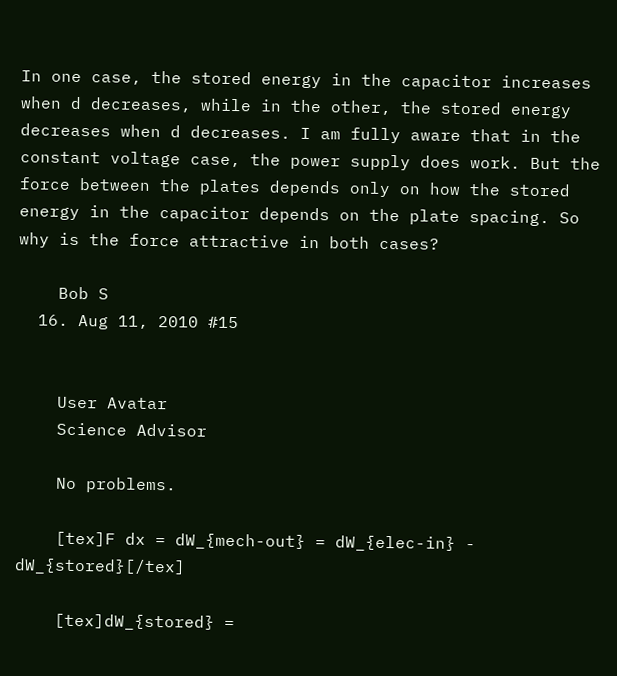In one case, the stored energy in the capacitor increases when d decreases, while in the other, the stored energy decreases when d decreases. I am fully aware that in the constant voltage case, the power supply does work. But the force between the plates depends only on how the stored energy in the capacitor depends on the plate spacing. So why is the force attractive in both cases?

    Bob S
  16. Aug 11, 2010 #15


    User Avatar
    Science Advisor

    No problems.

    [tex]F dx = dW_{mech-out} = dW_{elec-in} - dW_{stored}[/tex]

    [tex]dW_{stored} =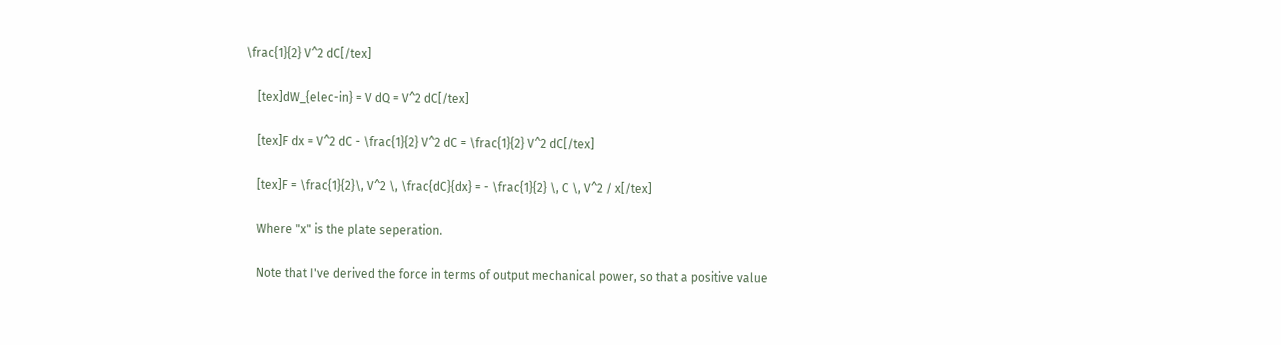\frac{1}{2} V^2 dC[/tex]

    [tex]dW_{elec-in} = V dQ = V^2 dC[/tex]

    [tex]F dx = V^2 dC - \frac{1}{2} V^2 dC = \frac{1}{2} V^2 dC[/tex]

    [tex]F = \frac{1}{2}\, V^2 \, \frac{dC}{dx} = - \frac{1}{2} \, C \, V^2 / x[/tex]

    Where "x" is the plate seperation.

    Note that I've derived the force in terms of output mechanical power, so that a positive value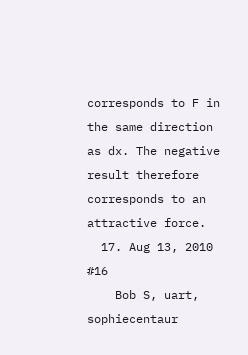corresponds to F in the same direction as dx. The negative result therefore corresponds to an attractive force.
  17. Aug 13, 2010 #16
    Bob S, uart, sophiecentaur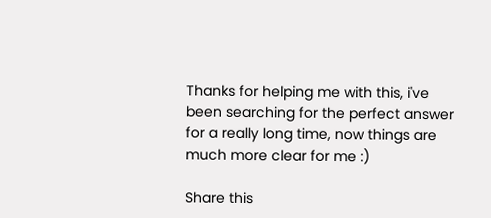Thanks for helping me with this, i've been searching for the perfect answer for a really long time, now things are much more clear for me :)

Share this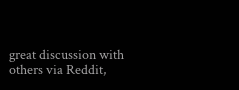great discussion with others via Reddit,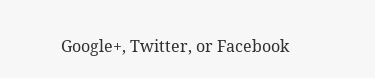Google+, Twitter, or Facebook